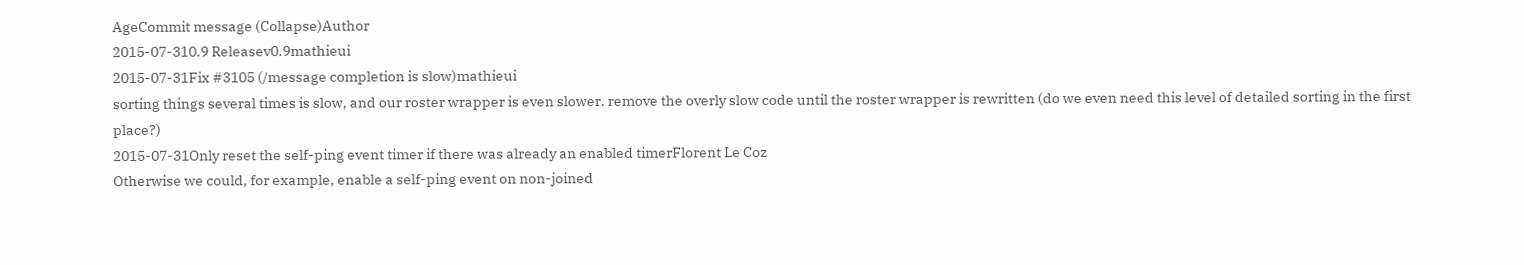AgeCommit message (Collapse)Author
2015-07-310.9 Releasev0.9mathieui
2015-07-31Fix #3105 (/message completion is slow)mathieui
sorting things several times is slow, and our roster wrapper is even slower. remove the overly slow code until the roster wrapper is rewritten (do we even need this level of detailed sorting in the first place?)
2015-07-31Only reset the self-ping event timer if there was already an enabled timerFlorent Le Coz
Otherwise we could, for example, enable a self-ping event on non-joined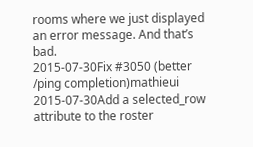rooms where we just displayed an error message. And that’s bad.
2015-07-30Fix #3050 (better /ping completion)mathieui
2015-07-30Add a selected_row attribute to the roster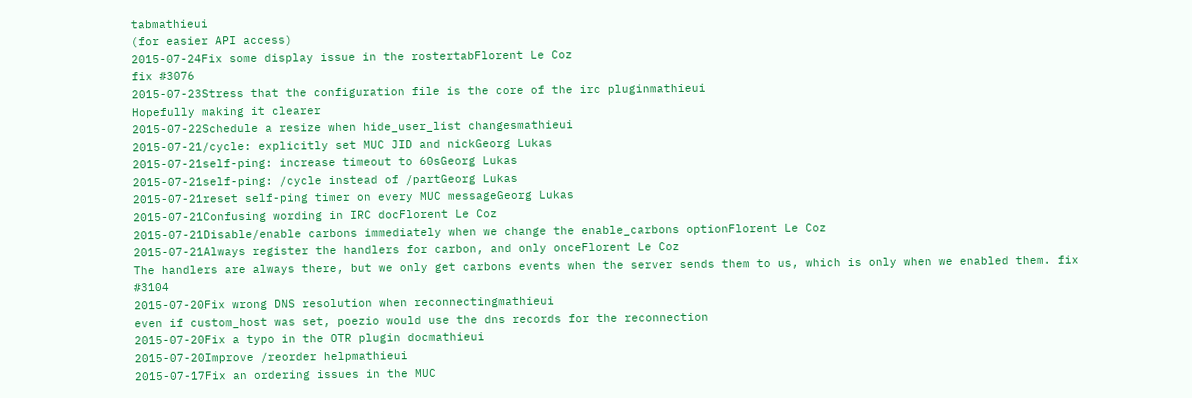tabmathieui
(for easier API access)
2015-07-24Fix some display issue in the rostertabFlorent Le Coz
fix #3076
2015-07-23Stress that the configuration file is the core of the irc pluginmathieui
Hopefully making it clearer
2015-07-22Schedule a resize when hide_user_list changesmathieui
2015-07-21/cycle: explicitly set MUC JID and nickGeorg Lukas
2015-07-21self-ping: increase timeout to 60sGeorg Lukas
2015-07-21self-ping: /cycle instead of /partGeorg Lukas
2015-07-21reset self-ping timer on every MUC messageGeorg Lukas
2015-07-21Confusing wording in IRC docFlorent Le Coz
2015-07-21Disable/enable carbons immediately when we change the enable_carbons optionFlorent Le Coz
2015-07-21Always register the handlers for carbon, and only onceFlorent Le Coz
The handlers are always there, but we only get carbons events when the server sends them to us, which is only when we enabled them. fix #3104
2015-07-20Fix wrong DNS resolution when reconnectingmathieui
even if custom_host was set, poezio would use the dns records for the reconnection
2015-07-20Fix a typo in the OTR plugin docmathieui
2015-07-20Improve /reorder helpmathieui
2015-07-17Fix an ordering issues in the MUC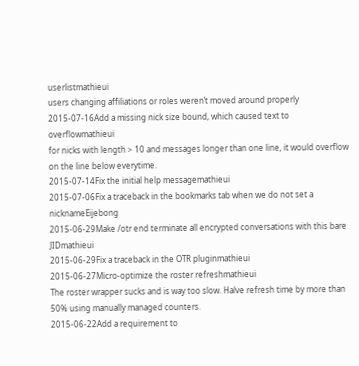userlistmathieui
users changing affiliations or roles weren’t moved around properly
2015-07-16Add a missing nick size bound, which caused text to overflowmathieui
for nicks with length > 10 and messages longer than one line, it would overflow on the line below everytime.
2015-07-14Fix the initial help messagemathieui
2015-07-06Fix a traceback in the bookmarks tab when we do not set a nicknameEijebong
2015-06-29Make /otr end terminate all encrypted conversations with this bare JIDmathieui
2015-06-29Fix a traceback in the OTR pluginmathieui
2015-06-27Micro-optimize the roster refreshmathieui
The roster wrapper sucks and is way too slow. Halve refresh time by more than 50% using manually managed counters.
2015-06-22Add a requirement to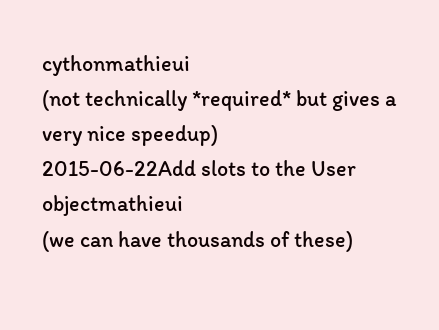cythonmathieui
(not technically *required* but gives a very nice speedup)
2015-06-22Add slots to the User objectmathieui
(we can have thousands of these)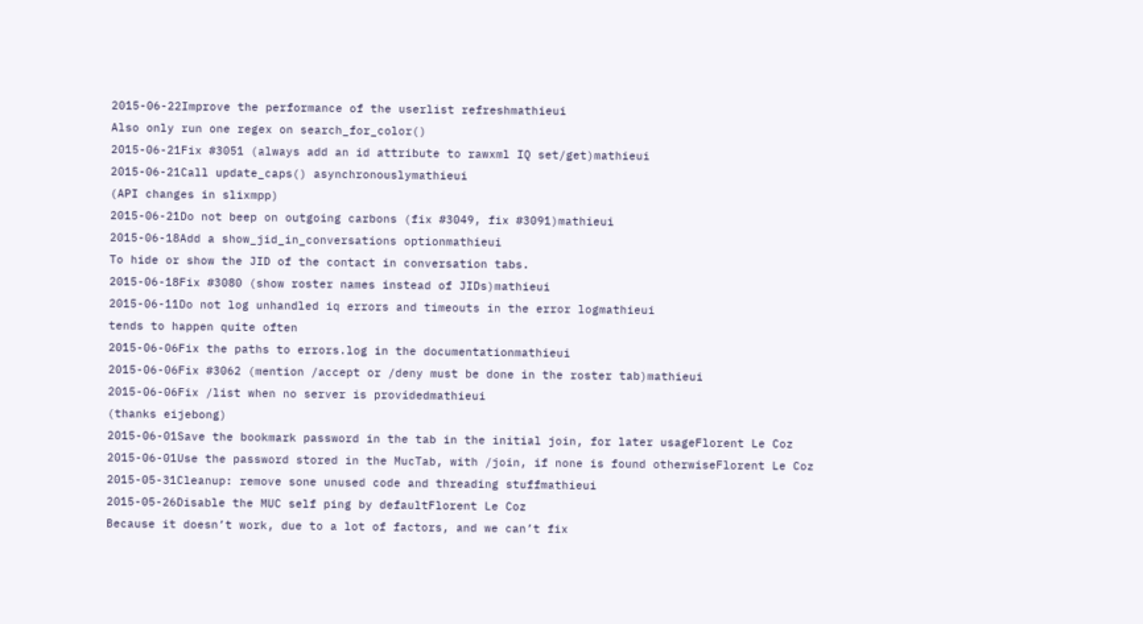2015-06-22Improve the performance of the userlist refreshmathieui
Also only run one regex on search_for_color()
2015-06-21Fix #3051 (always add an id attribute to rawxml IQ set/get)mathieui
2015-06-21Call update_caps() asynchronouslymathieui
(API changes in slixmpp)
2015-06-21Do not beep on outgoing carbons (fix #3049, fix #3091)mathieui
2015-06-18Add a show_jid_in_conversations optionmathieui
To hide or show the JID of the contact in conversation tabs.
2015-06-18Fix #3080 (show roster names instead of JIDs)mathieui
2015-06-11Do not log unhandled iq errors and timeouts in the error logmathieui
tends to happen quite often
2015-06-06Fix the paths to errors.log in the documentationmathieui
2015-06-06Fix #3062 (mention /accept or /deny must be done in the roster tab)mathieui
2015-06-06Fix /list when no server is providedmathieui
(thanks eijebong)
2015-06-01Save the bookmark password in the tab in the initial join, for later usageFlorent Le Coz
2015-06-01Use the password stored in the MucTab, with /join, if none is found otherwiseFlorent Le Coz
2015-05-31Cleanup: remove sone unused code and threading stuffmathieui
2015-05-26Disable the MUC self ping by defaultFlorent Le Coz
Because it doesn’t work, due to a lot of factors, and we can’t fix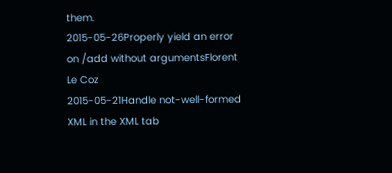them.
2015-05-26Properly yield an error on /add without argumentsFlorent Le Coz
2015-05-21Handle not-well-formed XML in the XML tab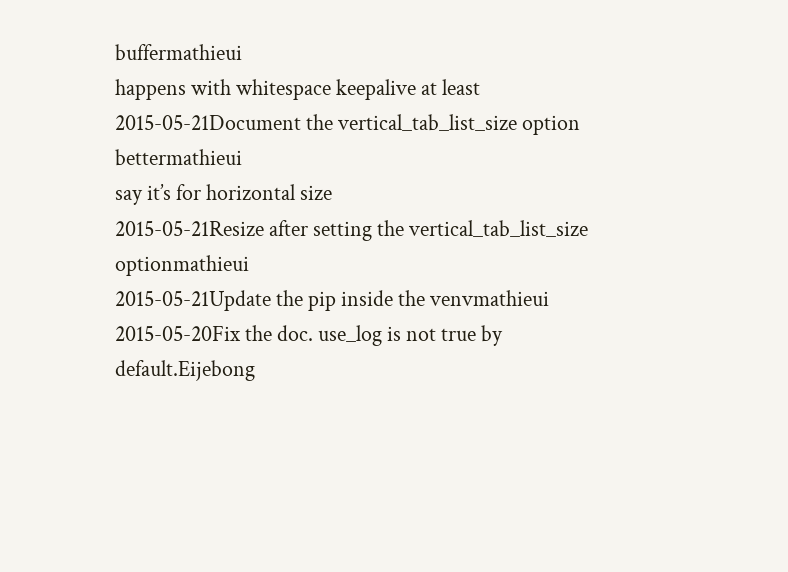buffermathieui
happens with whitespace keepalive at least
2015-05-21Document the vertical_tab_list_size option bettermathieui
say it’s for horizontal size
2015-05-21Resize after setting the vertical_tab_list_size optionmathieui
2015-05-21Update the pip inside the venvmathieui
2015-05-20Fix the doc. use_log is not true by default.Eijebong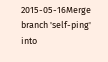2015-05-16Merge branch 'self-ping' into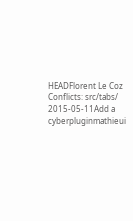HEADFlorent Le Coz
Conflicts: src/tabs/
2015-05-11Add a cyberpluginmathieui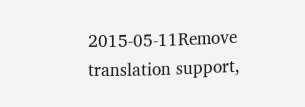2015-05-11Remove translation support,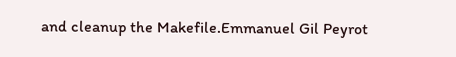and cleanup the Makefile.Emmanuel Gil Peyrot